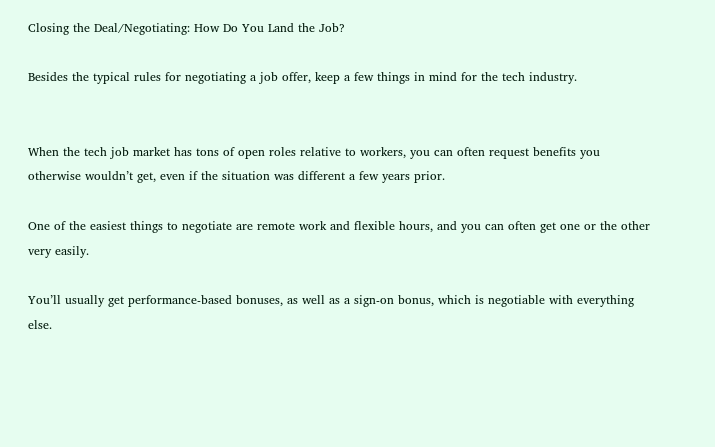Closing the Deal/Negotiating: How Do You Land the Job?

Besides the typical rules for negotiating a job offer, keep a few things in mind for the tech industry.


When the tech job market has tons of open roles relative to workers, you can often request benefits you otherwise wouldn’t get, even if the situation was different a few years prior.

One of the easiest things to negotiate are remote work and flexible hours, and you can often get one or the other very easily.

You’ll usually get performance-based bonuses, as well as a sign-on bonus, which is negotiable with everything else.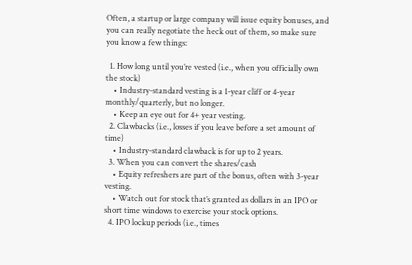Often, a startup or large company will issue equity bonuses, and you can really negotiate the heck out of them, so make sure you know a few things:

  1. How long until you’re vested (i.e., when you officially own the stock)
    • Industry-standard vesting is a 1-year cliff or 4-year monthly/quarterly, but no longer.
    • Keep an eye out for 4+ year vesting.
  2. Clawbacks (i.e., losses if you leave before a set amount of time)
    • Industry-standard clawback is for up to 2 years.
  3. When you can convert the shares/cash
    • Equity refreshers are part of the bonus, often with 3-year vesting.
    • Watch out for stock that’s granted as dollars in an IPO or short time windows to exercise your stock options.
  4. IPO lockup periods (i.e., times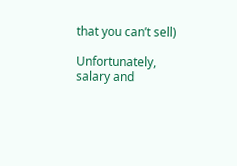that you can’t sell)

Unfortunately, salary and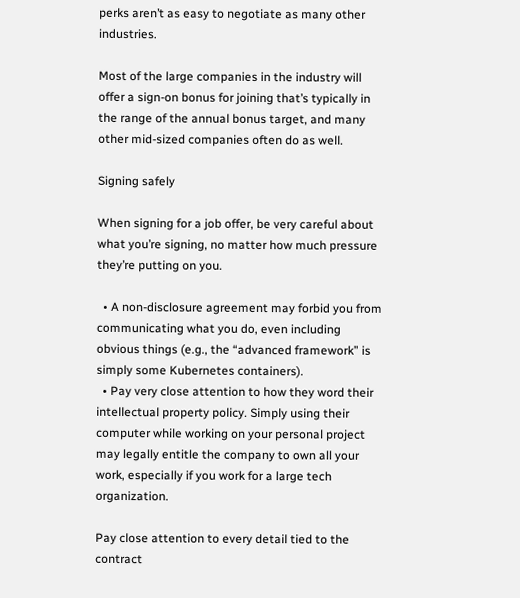perks aren’t as easy to negotiate as many other industries.

Most of the large companies in the industry will offer a sign-on bonus for joining that’s typically in the range of the annual bonus target, and many other mid-sized companies often do as well.

Signing safely

When signing for a job offer, be very careful about what you’re signing, no matter how much pressure they’re putting on you.

  • A non-disclosure agreement may forbid you from communicating what you do, even including obvious things (e.g., the “advanced framework” is simply some Kubernetes containers).
  • Pay very close attention to how they word their intellectual property policy. Simply using their computer while working on your personal project may legally entitle the company to own all your work, especially if you work for a large tech organization.

Pay close attention to every detail tied to the contract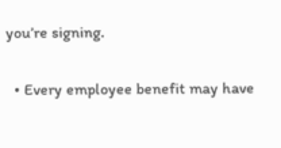you’re signing.

  • Every employee benefit may have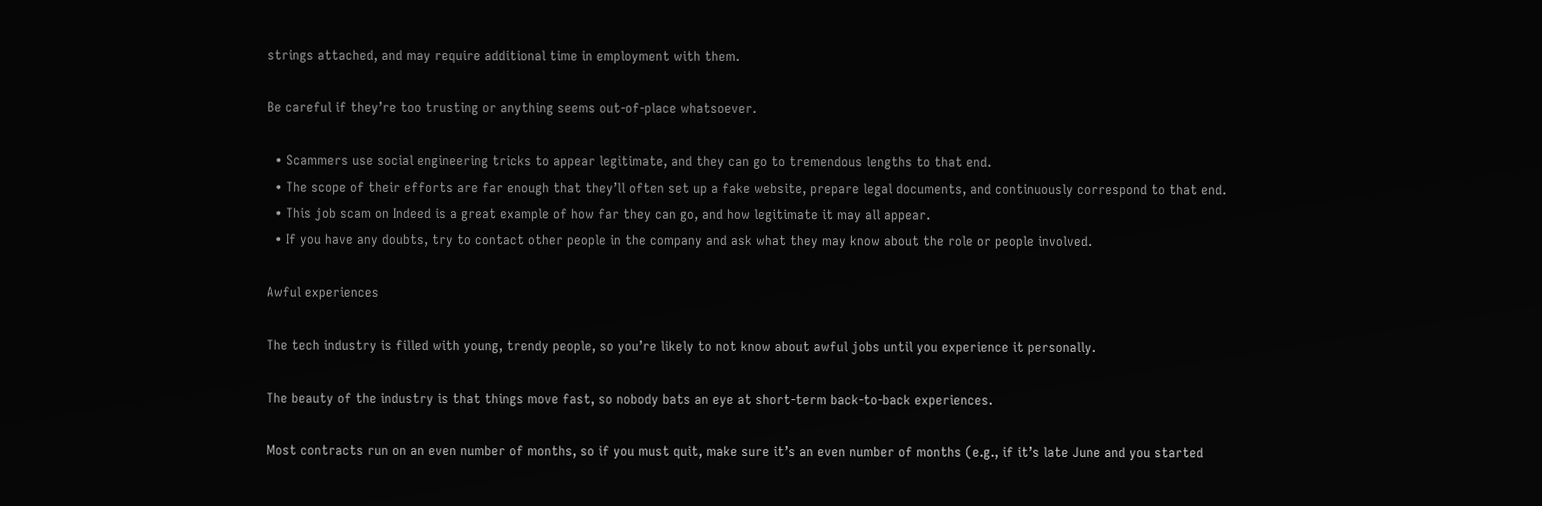strings attached, and may require additional time in employment with them.

Be careful if they’re too trusting or anything seems out-of-place whatsoever.

  • Scammers use social engineering tricks to appear legitimate, and they can go to tremendous lengths to that end.
  • The scope of their efforts are far enough that they’ll often set up a fake website, prepare legal documents, and continuously correspond to that end.
  • This job scam on Indeed is a great example of how far they can go, and how legitimate it may all appear.
  • If you have any doubts, try to contact other people in the company and ask what they may know about the role or people involved.

Awful experiences

The tech industry is filled with young, trendy people, so you’re likely to not know about awful jobs until you experience it personally.

The beauty of the industry is that things move fast, so nobody bats an eye at short-term back-to-back experiences.

Most contracts run on an even number of months, so if you must quit, make sure it’s an even number of months (e.g., if it’s late June and you started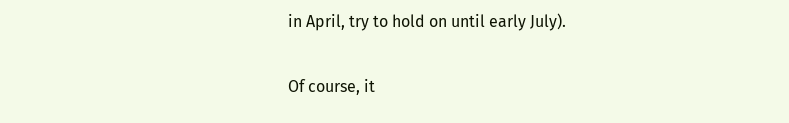in April, try to hold on until early July).

Of course, it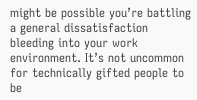might be possible you’re battling a general dissatisfaction bleeding into your work environment. It’s not uncommon for technically gifted people to be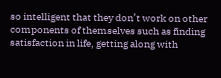so intelligent that they don’t work on other components of themselves such as finding satisfaction in life, getting along with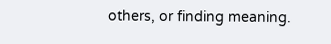others, or finding meaning.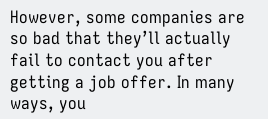However, some companies are so bad that they’ll actually fail to contact you after getting a job offer. In many ways, you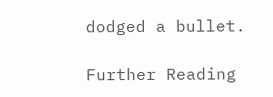dodged a bullet.

Further Reading